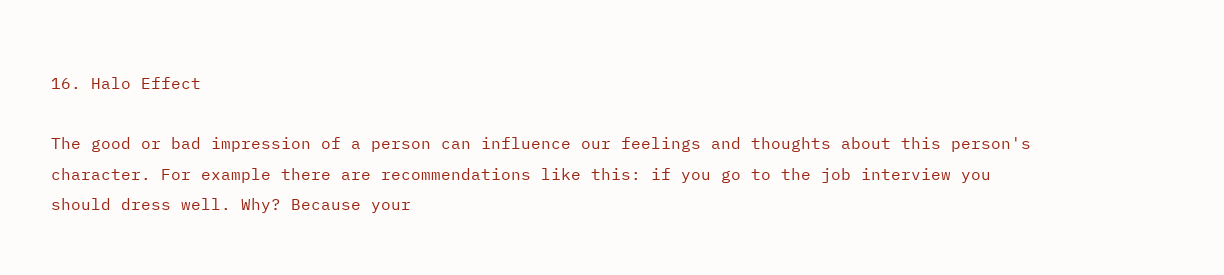16. Halo Effect

The good or bad impression of a person can influence our feelings and thoughts about this person's character. For example there are recommendations like this: if you go to the job interview you should dress well. Why? Because your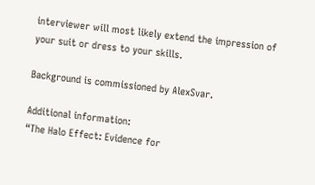interviewer will most likely extend the impression of your suit or dress to your skills.

Background is commissioned by AlexSvar.

Additional information:
“The Halo Effect: Evidence for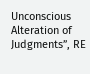Unconscious Alteration of Judgments”, RE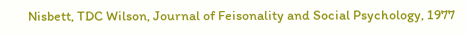Nisbett, TDC Wilson, Journal of Feisonality and Social Psychology, 1977